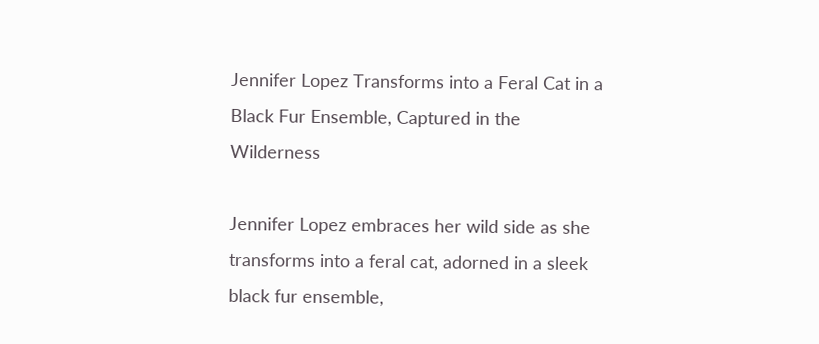Jennifer Lopez Transforms into a Feral Cat in a Black Fur Ensemble, Captured in the Wilderness

Jennifer Lopez embraces her wild side as she transforms into a feral cat, adorned in a sleek black fur ensemble,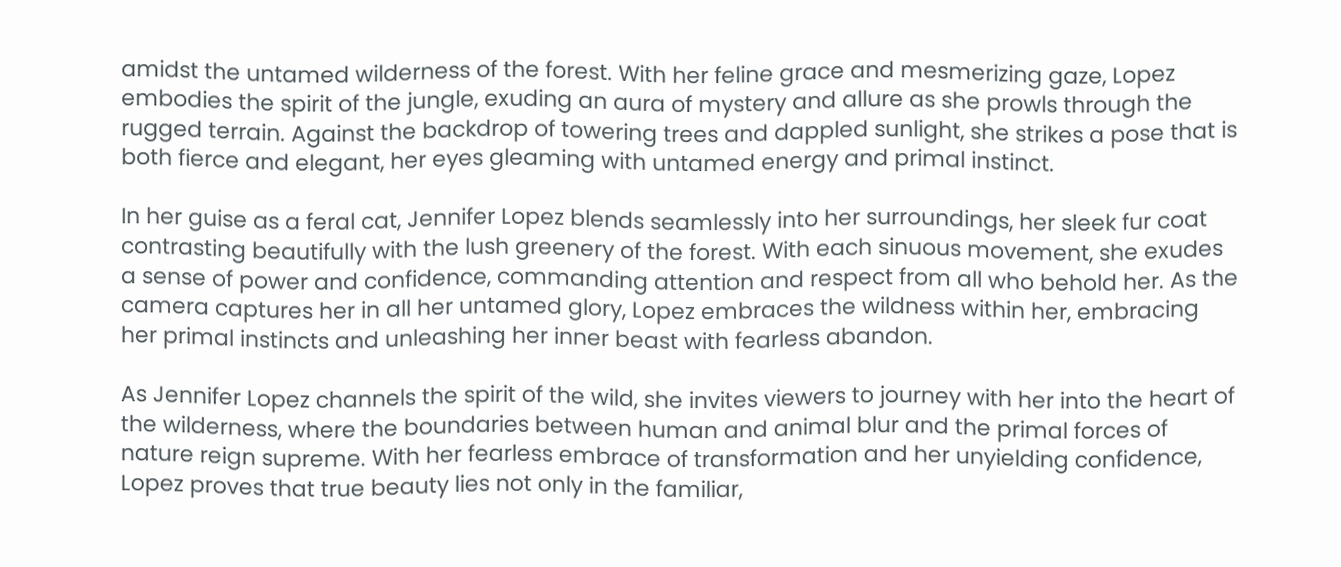amidst the untamed wilderness of the forest. With her feline grace and mesmerizing gaze, Lopez embodies the spirit of the jungle, exuding an aura of mystery and allure as she prowls through the rugged terrain. Against the backdrop of towering trees and dappled sunlight, she strikes a pose that is both fierce and elegant, her eyes gleaming with untamed energy and primal instinct.

In her guise as a feral cat, Jennifer Lopez blends seamlessly into her surroundings, her sleek fur coat contrasting beautifully with the lush greenery of the forest. With each sinuous movement, she exudes a sense of power and confidence, commanding attention and respect from all who behold her. As the camera captures her in all her untamed glory, Lopez embraces the wildness within her, embracing her primal instincts and unleashing her inner beast with fearless abandon.

As Jennifer Lopez channels the spirit of the wild, she invites viewers to journey with her into the heart of the wilderness, where the boundaries between human and animal blur and the primal forces of nature reign supreme. With her fearless embrace of transformation and her unyielding confidence, Lopez proves that true beauty lies not only in the familiar,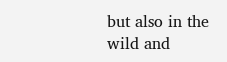but also in the wild and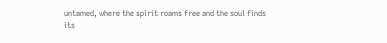untamed, where the spirit roams free and the soul finds its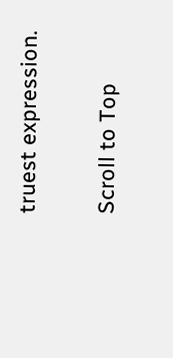truest expression.

Scroll to Top